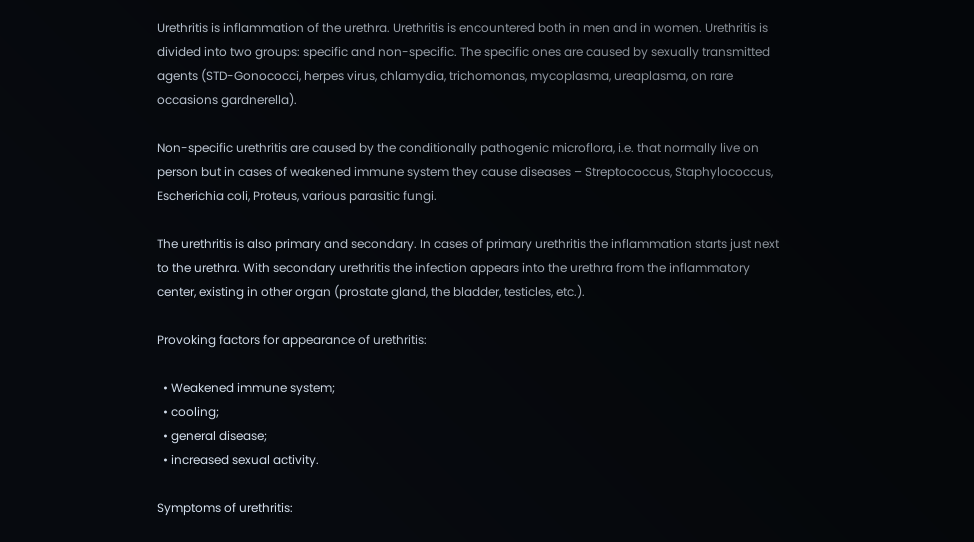Urethritis is inflammation of the urethra. Urethritis is encountered both in men and in women. Urethritis is divided into two groups: specific and non-specific. The specific ones are caused by sexually transmitted agents (STD-Gonococci, herpes virus, chlamydia, trichomonas, mycoplasma, ureaplasma, on rare occasions gardnerella).

Non-specific urethritis are caused by the conditionally pathogenic microflora, i.e. that normally live on person but in cases of weakened immune system they cause diseases – Streptococcus, Staphylococcus, Escherichia coli, Proteus, various parasitic fungi.

The urethritis is also primary and secondary. In cases of primary urethritis the inflammation starts just next to the urethra. With secondary urethritis the infection appears into the urethra from the inflammatory center, existing in other organ (prostate gland, the bladder, testicles, etc.).

Provoking factors for appearance of urethritis:

  • Weakened immune system;
  • cooling;
  • general disease;
  • increased sexual activity.

Symptoms of urethritis: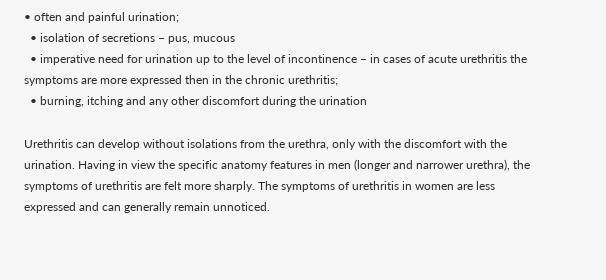• often and painful urination;
  • isolation of secretions – pus, mucous
  • imperative need for urination up to the level of incontinence – in cases of acute urethritis the symptoms are more expressed then in the chronic urethritis;
  • burning, itching and any other discomfort during the urination

Urethritis can develop without isolations from the urethra, only with the discomfort with the urination. Having in view the specific anatomy features in men (longer and narrower urethra), the symptoms of urethritis are felt more sharply. The symptoms of urethritis in women are less expressed and can generally remain unnoticed.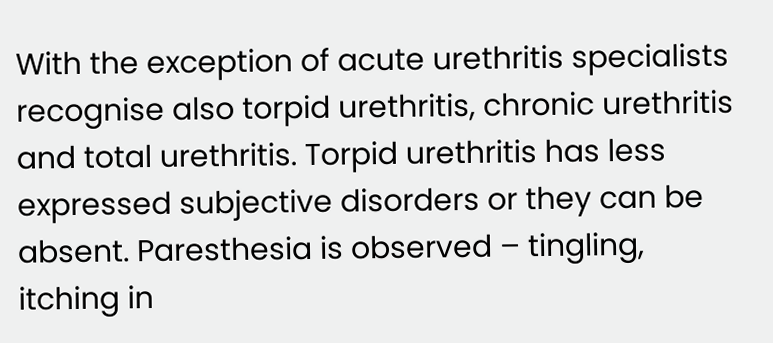With the exception of acute urethritis specialists recognise also torpid urethritis, chronic urethritis and total urethritis. Torpid urethritis has less expressed subjective disorders or they can be absent. Paresthesia is observed – tingling, itching in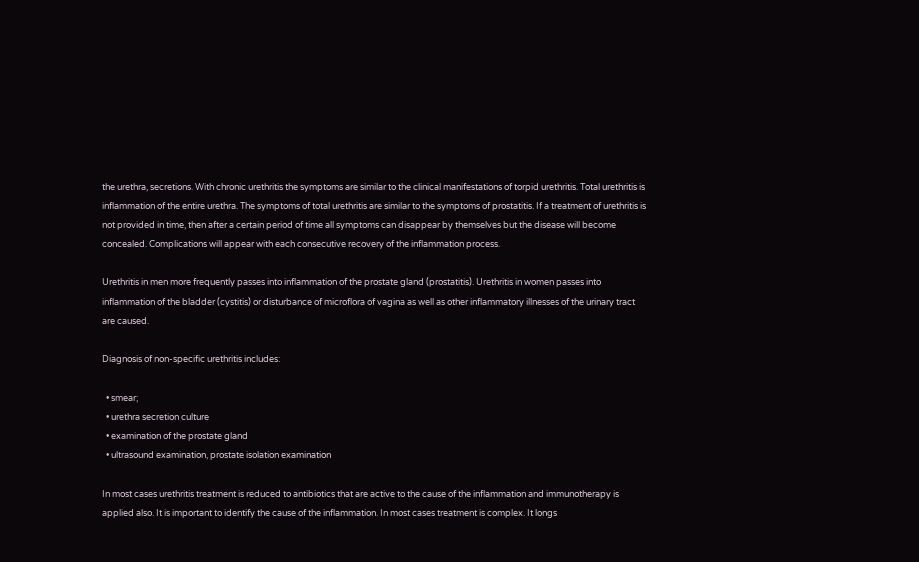the urethra, secretions. With chronic urethritis the symptoms are similar to the clinical manifestations of torpid urethritis. Total urethritis is inflammation of the entire urethra. The symptoms of total urethritis are similar to the symptoms of prostatitis. If a treatment of urethritis is not provided in time, then after a certain period of time all symptoms can disappear by themselves but the disease will become concealed. Complications will appear with each consecutive recovery of the inflammation process.

Urethritis in men more frequently passes into inflammation of the prostate gland (prostatitis). Urethritis in women passes into inflammation of the bladder (cystitis) or disturbance of microflora of vagina as well as other inflammatory illnesses of the urinary tract are caused.

Diagnosis of non-specific urethritis includes:

  • smear;
  • urethra secretion culture
  • examination of the prostate gland
  • ultrasound examination, prostate isolation examination

In most cases urethritis treatment is reduced to antibiotics that are active to the cause of the inflammation and immunotherapy is applied also. It is important to identify the cause of the inflammation. In most cases treatment is complex. It longs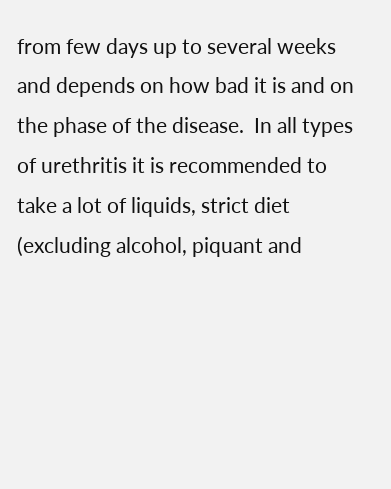from few days up to several weeks and depends on how bad it is and on the phase of the disease.  In all types of urethritis it is recommended to take a lot of liquids, strict diet (excluding alcohol, piquant and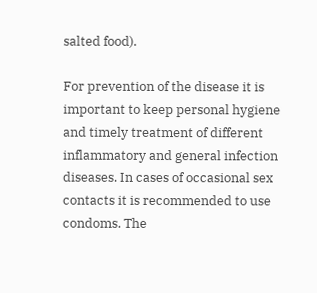salted food).

For prevention of the disease it is important to keep personal hygiene and timely treatment of different inflammatory and general infection diseases. In cases of occasional sex contacts it is recommended to use condoms. The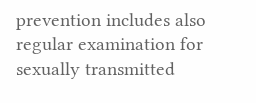prevention includes also regular examination for sexually transmitted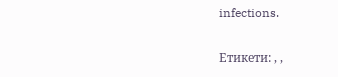infections.

Етикети: , ,